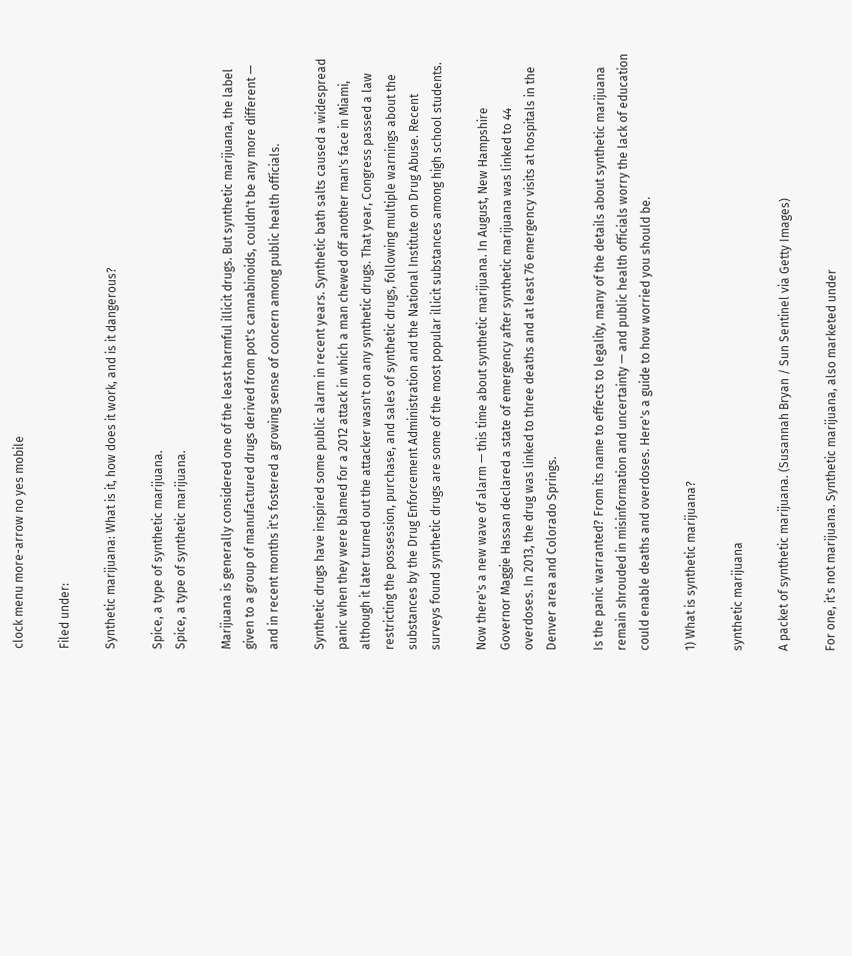clock menu more-arrow no yes mobile

Filed under:

Synthetic marijuana: What is it, how does it work, and is it dangerous?

Spice, a type of synthetic marijuana.
Spice, a type of synthetic marijuana.

Marijuana is generally considered one of the least harmful illicit drugs. But synthetic marijuana, the label given to a group of manufactured drugs derived from pot's cannabinoids, couldn't be any more different — and in recent months it's fostered a growing sense of concern among public health officials.

Synthetic drugs have inspired some public alarm in recent years. Synthetic bath salts caused a widespread panic when they were blamed for a 2012 attack in which a man chewed off another man's face in Miami, although it later turned out the attacker wasn't on any synthetic drugs. That year, Congress passed a law restricting the possession, purchase, and sales of synthetic drugs, following multiple warnings about the substances by the Drug Enforcement Administration and the National Institute on Drug Abuse. Recent surveys found synthetic drugs are some of the most popular illicit substances among high school students.

Now there's a new wave of alarm — this time about synthetic marijuana. In August, New Hampshire Governor Maggie Hassan declared a state of emergency after synthetic marijuana was linked to 44 overdoses. In 2013, the drug was linked to three deaths and at least 76 emergency visits at hospitals in the Denver area and Colorado Springs.

Is the panic warranted? From its name to effects to legality, many of the details about synthetic marijuana remain shrouded in misinformation and uncertainty — and public health officials worry the lack of education could enable deaths and overdoses. Here's a guide to how worried you should be.

1) What is synthetic marijuana?

synthetic marijuana

A packet of synthetic marijuana. (Susannah Bryan / Sun Sentinel via Getty Images)

For one, it's not marijuana. Synthetic marijuana, also marketed under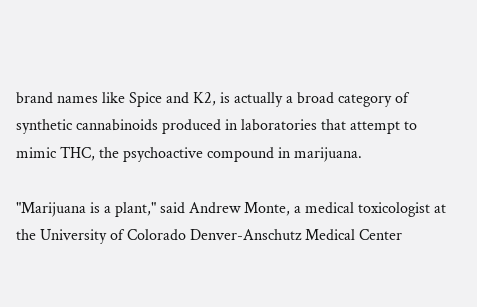brand names like Spice and K2, is actually a broad category of synthetic cannabinoids produced in laboratories that attempt to mimic THC, the psychoactive compound in marijuana.

"Marijuana is a plant," said Andrew Monte, a medical toxicologist at the University of Colorado Denver-Anschutz Medical Center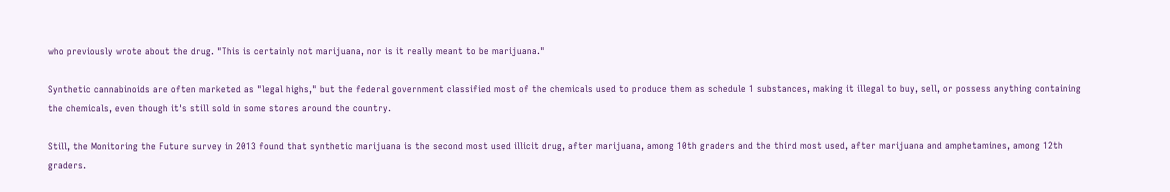who previously wrote about the drug. "This is certainly not marijuana, nor is it really meant to be marijuana."

Synthetic cannabinoids are often marketed as "legal highs," but the federal government classified most of the chemicals used to produce them as schedule 1 substances, making it illegal to buy, sell, or possess anything containing the chemicals, even though it's still sold in some stores around the country.

Still, the Monitoring the Future survey in 2013 found that synthetic marijuana is the second most used illicit drug, after marijuana, among 10th graders and the third most used, after marijuana and amphetamines, among 12th graders.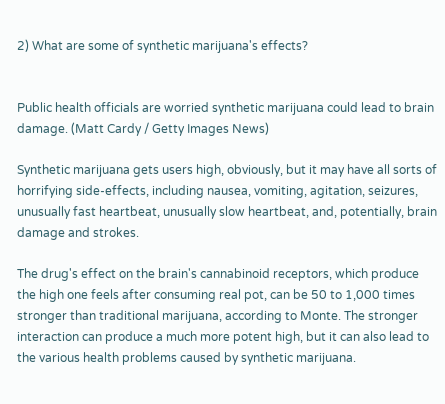2) What are some of synthetic marijuana's effects?


Public health officials are worried synthetic marijuana could lead to brain damage. (Matt Cardy / Getty Images News)

Synthetic marijuana gets users high, obviously, but it may have all sorts of horrifying side-effects, including nausea, vomiting, agitation, seizures, unusually fast heartbeat, unusually slow heartbeat, and, potentially, brain damage and strokes.

The drug's effect on the brain's cannabinoid receptors, which produce the high one feels after consuming real pot, can be 50 to 1,000 times stronger than traditional marijuana, according to Monte. The stronger interaction can produce a much more potent high, but it can also lead to the various health problems caused by synthetic marijuana.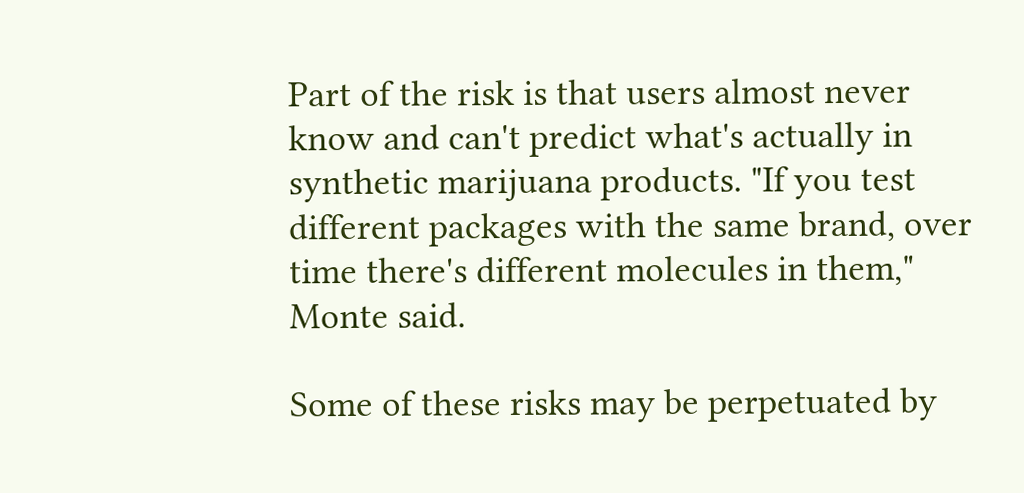Part of the risk is that users almost never know and can't predict what's actually in synthetic marijuana products. "If you test different packages with the same brand, over time there's different molecules in them," Monte said.

Some of these risks may be perpetuated by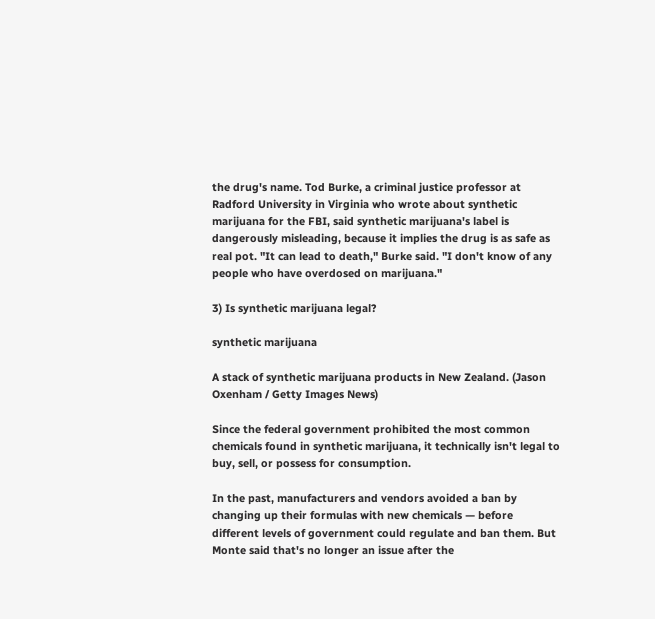the drug's name. Tod Burke, a criminal justice professor at Radford University in Virginia who wrote about synthetic marijuana for the FBI, said synthetic marijuana's label is dangerously misleading, because it implies the drug is as safe as real pot. "It can lead to death," Burke said. "I don't know of any people who have overdosed on marijuana."

3) Is synthetic marijuana legal?

synthetic marijuana

A stack of synthetic marijuana products in New Zealand. (Jason Oxenham / Getty Images News)

Since the federal government prohibited the most common chemicals found in synthetic marijuana, it technically isn't legal to buy, sell, or possess for consumption.

In the past, manufacturers and vendors avoided a ban by changing up their formulas with new chemicals — before different levels of government could regulate and ban them. But Monte said that's no longer an issue after the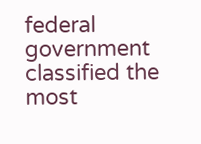federal government classified the most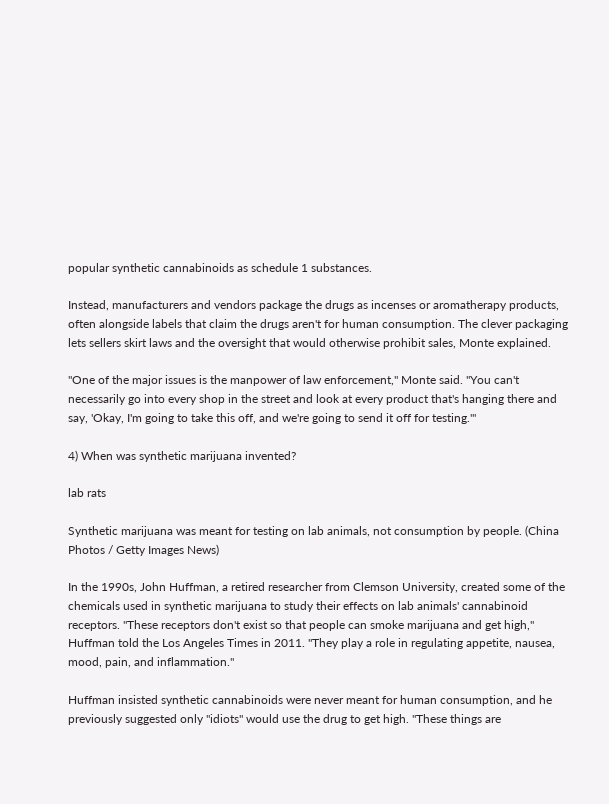popular synthetic cannabinoids as schedule 1 substances.

Instead, manufacturers and vendors package the drugs as incenses or aromatherapy products, often alongside labels that claim the drugs aren't for human consumption. The clever packaging lets sellers skirt laws and the oversight that would otherwise prohibit sales, Monte explained.

"One of the major issues is the manpower of law enforcement," Monte said. "You can't necessarily go into every shop in the street and look at every product that's hanging there and say, 'Okay, I'm going to take this off, and we're going to send it off for testing.'"

4) When was synthetic marijuana invented?

lab rats

Synthetic marijuana was meant for testing on lab animals, not consumption by people. (China Photos / Getty Images News)

In the 1990s, John Huffman, a retired researcher from Clemson University, created some of the chemicals used in synthetic marijuana to study their effects on lab animals' cannabinoid receptors. "These receptors don't exist so that people can smoke marijuana and get high," Huffman told the Los Angeles Times in 2011. "They play a role in regulating appetite, nausea, mood, pain, and inflammation."

Huffman insisted synthetic cannabinoids were never meant for human consumption, and he previously suggested only "idiots" would use the drug to get high. "These things are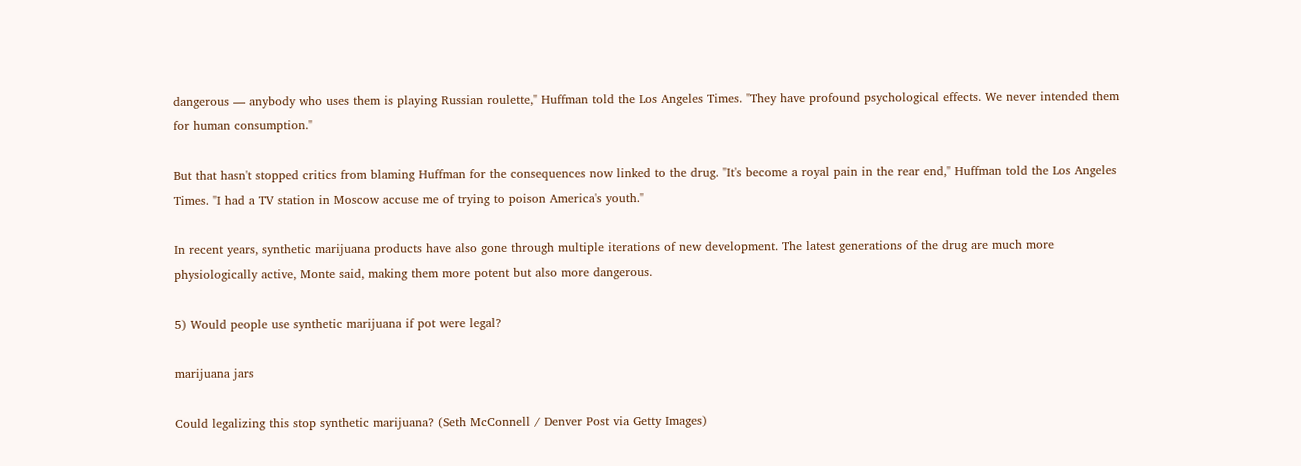dangerous — anybody who uses them is playing Russian roulette," Huffman told the Los Angeles Times. "They have profound psychological effects. We never intended them for human consumption."

But that hasn't stopped critics from blaming Huffman for the consequences now linked to the drug. "It's become a royal pain in the rear end," Huffman told the Los Angeles Times. "I had a TV station in Moscow accuse me of trying to poison America's youth."

In recent years, synthetic marijuana products have also gone through multiple iterations of new development. The latest generations of the drug are much more physiologically active, Monte said, making them more potent but also more dangerous.

5) Would people use synthetic marijuana if pot were legal?

marijuana jars

Could legalizing this stop synthetic marijuana? (Seth McConnell / Denver Post via Getty Images)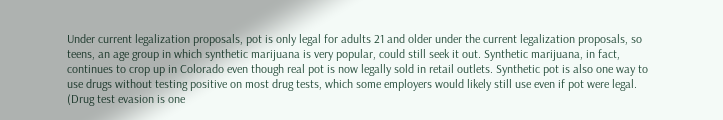Under current legalization proposals, pot is only legal for adults 21 and older under the current legalization proposals, so teens, an age group in which synthetic marijuana is very popular, could still seek it out. Synthetic marijuana, in fact, continues to crop up in Colorado even though real pot is now legally sold in retail outlets. Synthetic pot is also one way to use drugs without testing positive on most drug tests, which some employers would likely still use even if pot were legal. (Drug test evasion is one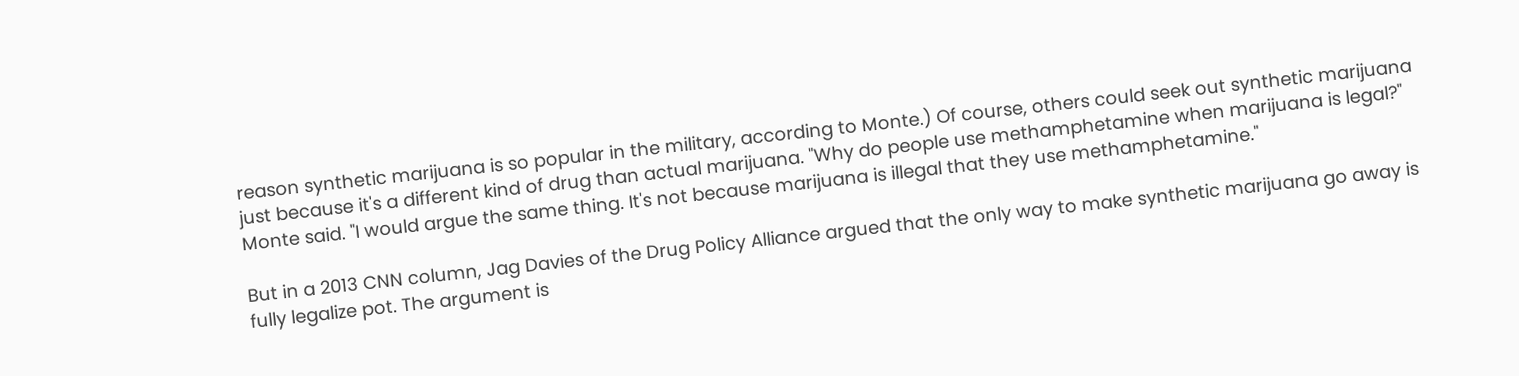reason synthetic marijuana is so popular in the military, according to Monte.) Of course, others could seek out synthetic marijuana just because it's a different kind of drug than actual marijuana. "Why do people use methamphetamine when marijuana is legal?" Monte said. "I would argue the same thing. It's not because marijuana is illegal that they use methamphetamine."

But in a 2013 CNN column, Jag Davies of the Drug Policy Alliance argued that the only way to make synthetic marijuana go away is fully legalize pot. The argument is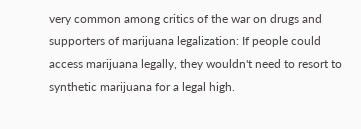very common among critics of the war on drugs and supporters of marijuana legalization: If people could access marijuana legally, they wouldn't need to resort to synthetic marijuana for a legal high.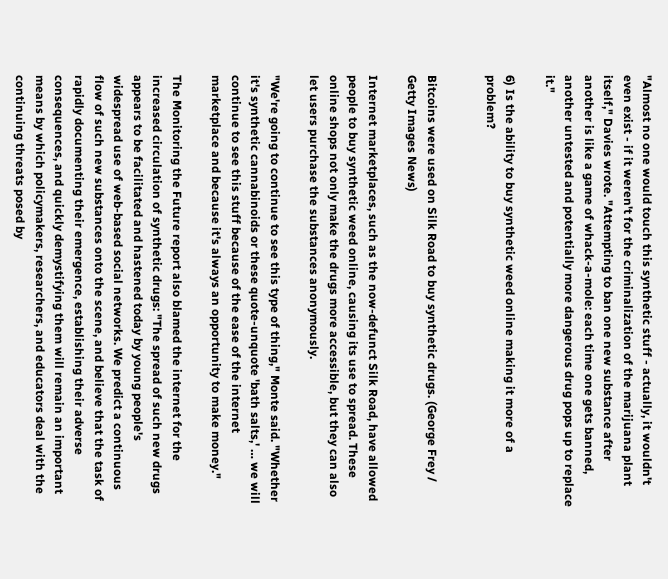"Almost no one would touch this synthetic stuff - actually, it wouldn't even exist - if it weren't for the criminalization of the marijuana plant itself," Davies wrote. "Attempting to ban one new substance after another is like a game of whack-a-mole: each time one gets banned, another untested and potentially more dangerous drug pops up to replace it."

6) Is the ability to buy synthetic weed online making it more of a problem?


Bitcoins were used on Silk Road to buy synthetic drugs. (George Frey / Getty Images News)

Internet marketplaces, such as the now-defunct Silk Road, have allowed people to buy synthetic weed online, causing its use to spread. These online shops not only make the drugs more accessible, but they can also let users purchase the substances anonymously.

"We're going to continue to see this type of thing," Monte said. "Whether it's synthetic cannabinoids or these quote-unquote 'bath salts,' … we will continue to see this stuff because of the ease of the internet marketplace and because it's always an opportunity to make money."

The Monitoring the Future report also blamed the internet for the increased circulation of synthetic drugs: "The spread of such new drugs appears to be facilitated and hastened today by young people's widespread use of web-based social networks. We predict a continuous flow of such new substances onto the scene, and believe that the task of rapidly documenting their emergence, establishing their adverse consequences, and quickly demystifying them will remain an important means by which policymakers, researchers, and educators deal with the continuing threats posed by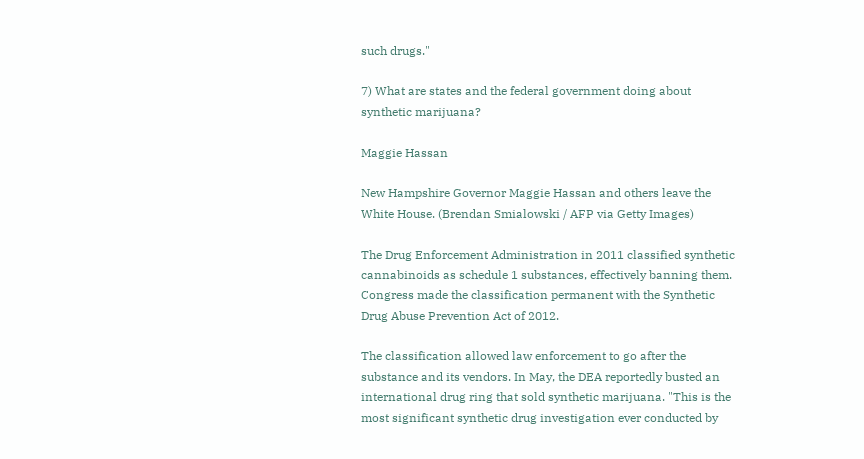such drugs."

7) What are states and the federal government doing about synthetic marijuana?

Maggie Hassan

New Hampshire Governor Maggie Hassan and others leave the White House. (Brendan Smialowski / AFP via Getty Images)

The Drug Enforcement Administration in 2011 classified synthetic cannabinoids as schedule 1 substances, effectively banning them. Congress made the classification permanent with the Synthetic Drug Abuse Prevention Act of 2012.

The classification allowed law enforcement to go after the substance and its vendors. In May, the DEA reportedly busted an international drug ring that sold synthetic marijuana. "This is the most significant synthetic drug investigation ever conducted by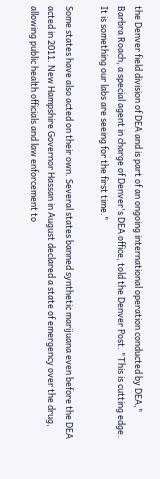the Denver field division of DEA and is part of an ongoing international operation conducted by DEA," Barbra Roach, a special agent in charge of Denver's DEA office, told the Denver Post. "This is cutting edge. It is something our labs are seeing for the first time."

Some states have also acted on their own. Several states banned synthetic marijuana even before the DEA acted in 2011. New Hampshire Governor Hassan in August declared a state of emergency over the drug, allowing public health officials and law enforcement to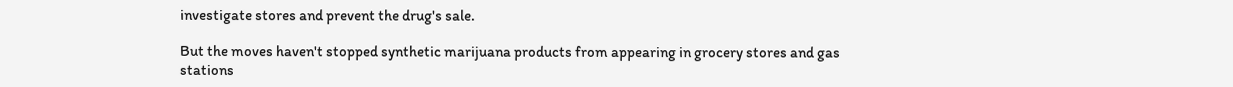investigate stores and prevent the drug's sale.

But the moves haven't stopped synthetic marijuana products from appearing in grocery stores and gas stations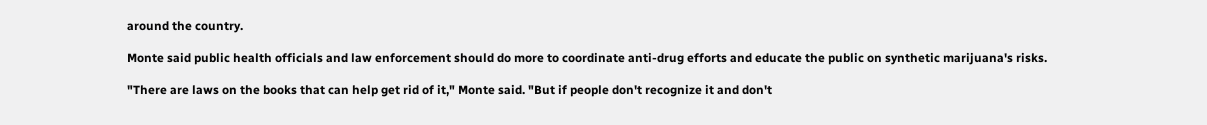around the country.

Monte said public health officials and law enforcement should do more to coordinate anti-drug efforts and educate the public on synthetic marijuana's risks.

"There are laws on the books that can help get rid of it," Monte said. "But if people don't recognize it and don't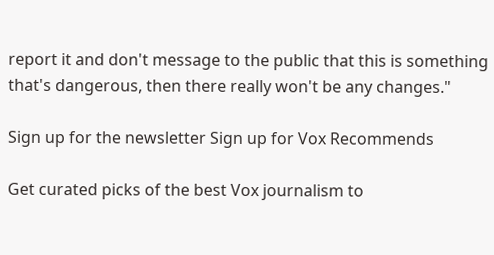report it and don't message to the public that this is something that's dangerous, then there really won't be any changes."

Sign up for the newsletter Sign up for Vox Recommends

Get curated picks of the best Vox journalism to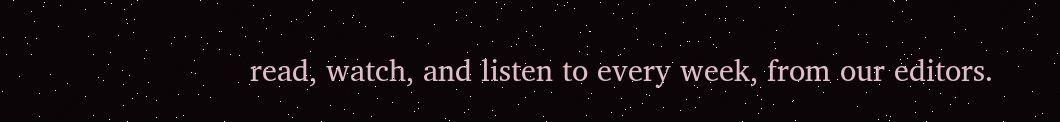read, watch, and listen to every week, from our editors.